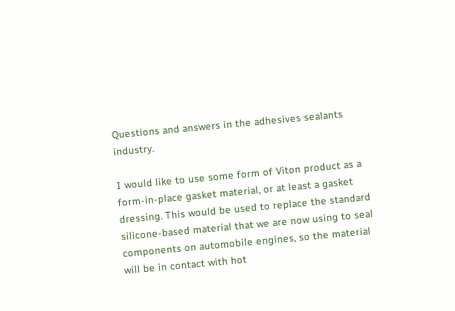Questions and answers in the adhesives sealants industry.

I would like to use some form of Viton product as a form-in-place gasket material, or at least a gasket dressing. This would be used to replace the standard silicone-based material that we are now using to seal components on automobile engines, so the material will be in contact with hot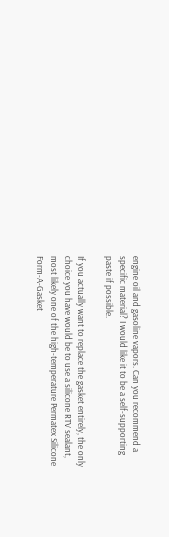engine oil and gasoline vapors. Can you recommend a specific material? I would like it to be a self-supporting paste if possible.

If you actually want to replace the gasket entirely, the only choice you have would be to use a silicone RTV sealant, most likely one of the high-temperature Permatex Silicone Form-A-Gasket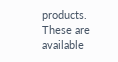products. These are available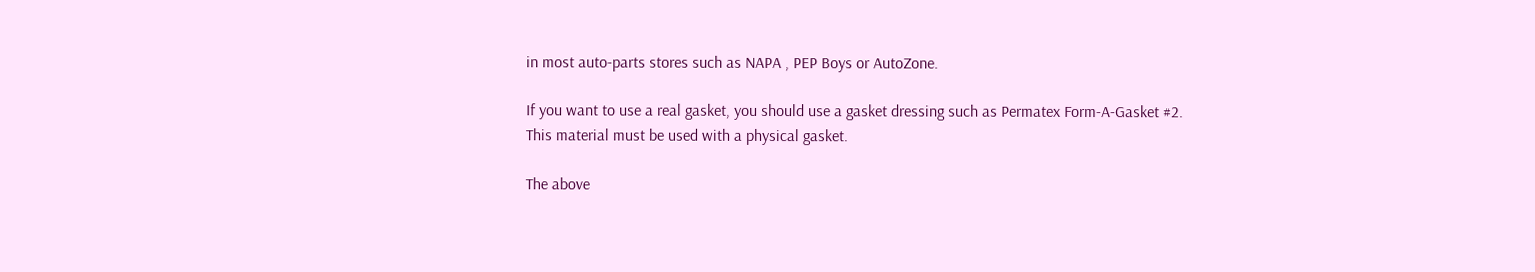in most auto-parts stores such as NAPA , PEP Boys or AutoZone.

If you want to use a real gasket, you should use a gasket dressing such as Permatex Form-A-Gasket #2. This material must be used with a physical gasket.

The above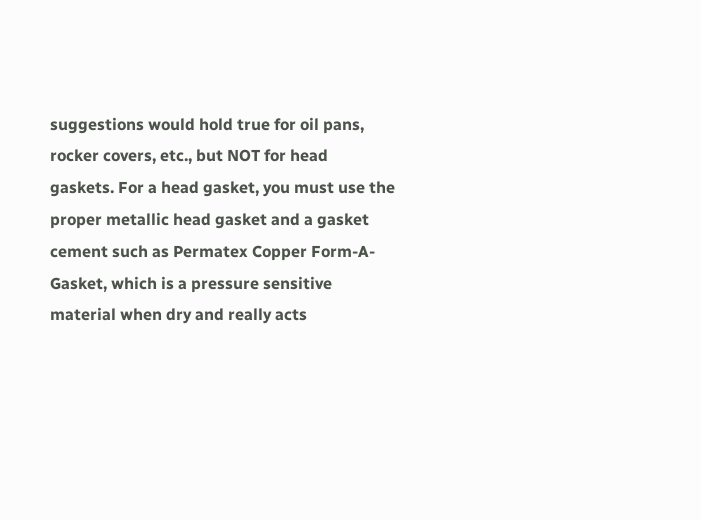suggestions would hold true for oil pans, rocker covers, etc., but NOT for head gaskets. For a head gasket, you must use the proper metallic head gasket and a gasket cement such as Permatex Copper Form-A-Gasket, which is a pressure sensitive material when dry and really acts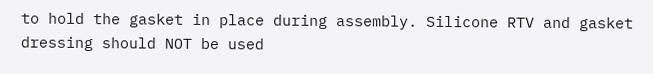to hold the gasket in place during assembly. Silicone RTV and gasket dressing should NOT be used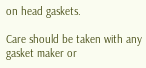on head gaskets.

Care should be taken with any gasket maker or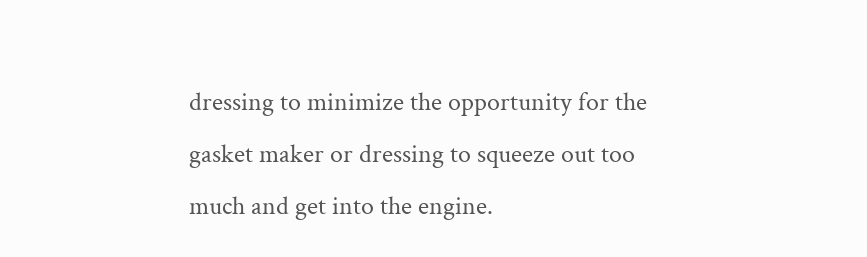dressing to minimize the opportunity for the gasket maker or dressing to squeeze out too much and get into the engine.